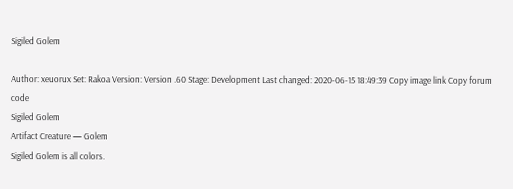Sigiled Golem

Author: xeuorux Set: Rakoa Version: Version .60 Stage: Development Last changed: 2020-06-15 18:49:39 Copy image link Copy forum code
Sigiled Golem
Artifact Creature — Golem
Sigiled Golem is all colors.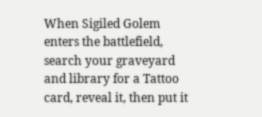When Sigiled Golem enters the battlefield, search your graveyard and library for a Tattoo card, reveal it, then put it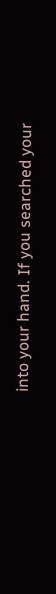into your hand. If you searched your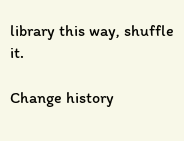library this way, shuffle it.

Change history